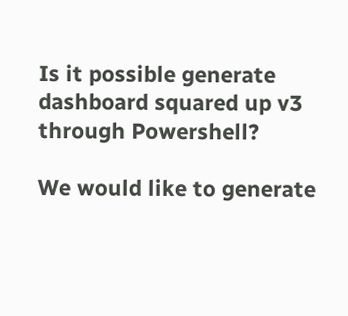Is it possible generate dashboard squared up v3 through Powershell?

We would like to generate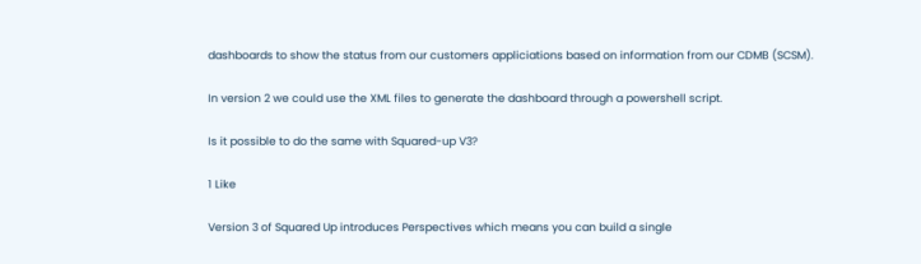dashboards to show the status from our customers appliciations based on information from our CDMB (SCSM).

In version 2 we could use the XML files to generate the dashboard through a powershell script.

Is it possible to do the same with Squared-up V3?

1 Like

Version 3 of Squared Up introduces Perspectives which means you can build a single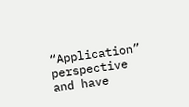“Application” perspective and have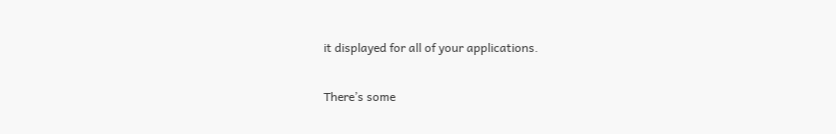it displayed for all of your applications.

There’s some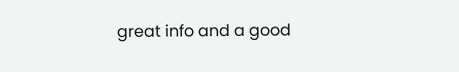great info and a good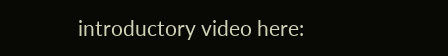introductory video here: